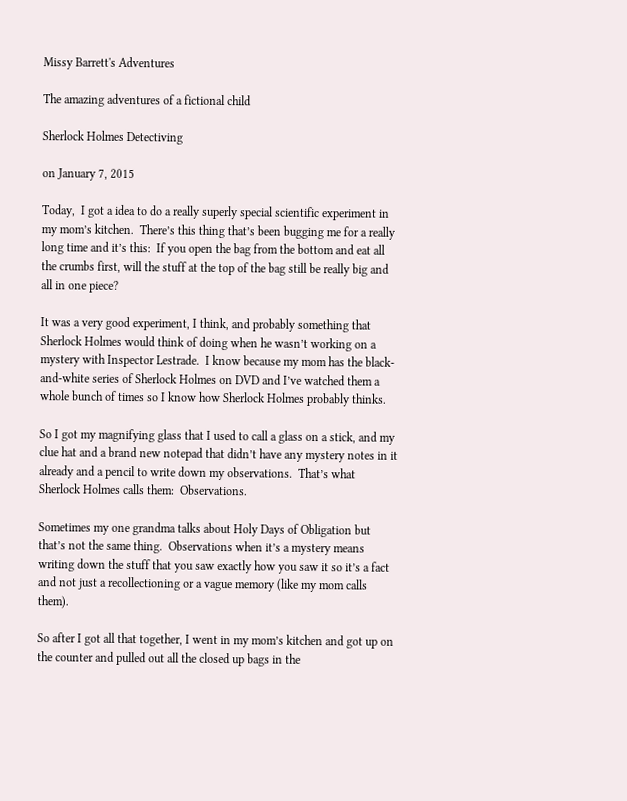Missy Barrett's Adventures

The amazing adventures of a fictional child

Sherlock Holmes Detectiving

on January 7, 2015

Today,  I got a idea to do a really superly special scientific experiment in my mom’s kitchen.  There’s this thing that’s been bugging me for a really long time and it’s this:  If you open the bag from the bottom and eat all the crumbs first, will the stuff at the top of the bag still be really big and all in one piece?

It was a very good experiment, I think, and probably something that Sherlock Holmes would think of doing when he wasn’t working on a mystery with Inspector Lestrade.  I know because my mom has the black-and-white series of Sherlock Holmes on DVD and I’ve watched them a whole bunch of times so I know how Sherlock Holmes probably thinks.

So I got my magnifying glass that I used to call a glass on a stick, and my clue hat and a brand new notepad that didn’t have any mystery notes in it already and a pencil to write down my observations.  That’s what Sherlock Holmes calls them:  Observations.

Sometimes my one grandma talks about Holy Days of Obligation but that’s not the same thing.  Observations when it’s a mystery means writing down the stuff that you saw exactly how you saw it so it’s a fact and not just a recollectioning or a vague memory (like my mom calls them).

So after I got all that together, I went in my mom’s kitchen and got up on the counter and pulled out all the closed up bags in the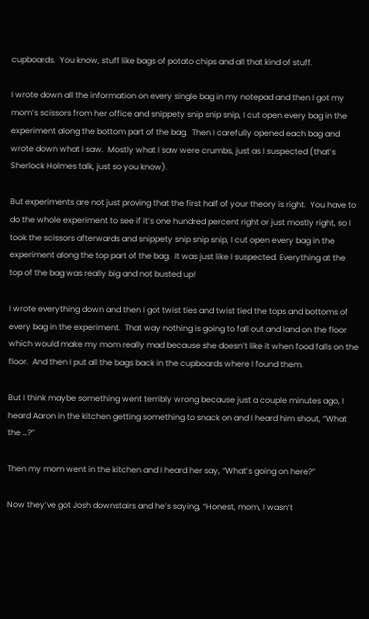cupboards.  You know, stuff like bags of potato chips and all that kind of stuff.

I wrote down all the information on every single bag in my notepad and then I got my mom’s scissors from her office and snippety snip snip snip, I cut open every bag in the experiment along the bottom part of the bag.  Then I carefully opened each bag and wrote down what I saw.  Mostly what I saw were crumbs, just as I suspected (that’s Sherlock Holmes talk, just so you know).

But experiments are not just proving that the first half of your theory is right.  You have to do the whole experiment to see if it’s one hundred percent right or just mostly right, so I took the scissors afterwards and snippety snip snip snip, I cut open every bag in the experiment along the top part of the bag.  It was just like I suspected. Everything at the top of the bag was really big and not busted up!

I wrote everything down and then I got twist ties and twist tied the tops and bottoms of every bag in the experiment.  That way nothing is going to fall out and land on the floor which would make my mom really mad because she doesn’t like it when food falls on the floor.  And then I put all the bags back in the cupboards where I found them.

But I think maybe something went terribly wrong because just a couple minutes ago, I heard Aaron in the kitchen getting something to snack on and I heard him shout, “What the …?”

Then my mom went in the kitchen and I heard her say, “What’s going on here?”

Now they’ve got Josh downstairs and he’s saying, “Honest, mom, I wasn’t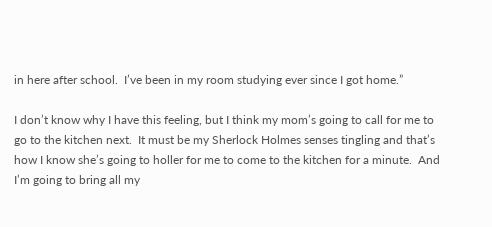in here after school.  I’ve been in my room studying ever since I got home.”

I don’t know why I have this feeling, but I think my mom’s going to call for me to go to the kitchen next.  It must be my Sherlock Holmes senses tingling and that’s how I know she’s going to holler for me to come to the kitchen for a minute.  And I’m going to bring all my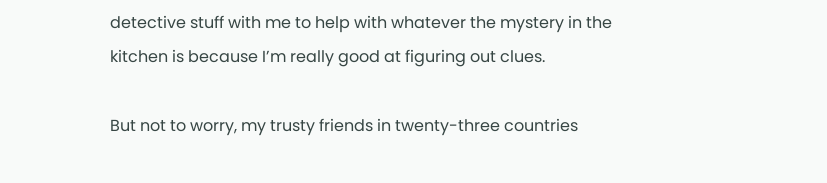detective stuff with me to help with whatever the mystery in the kitchen is because I’m really good at figuring out clues.

But not to worry, my trusty friends in twenty-three countries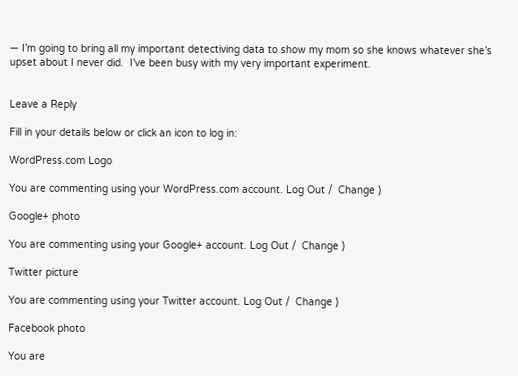— I’m going to bring all my important detectiving data to show my mom so she knows whatever she’s upset about I never did.  I’ve been busy with my very important experiment.


Leave a Reply

Fill in your details below or click an icon to log in:

WordPress.com Logo

You are commenting using your WordPress.com account. Log Out /  Change )

Google+ photo

You are commenting using your Google+ account. Log Out /  Change )

Twitter picture

You are commenting using your Twitter account. Log Out /  Change )

Facebook photo

You are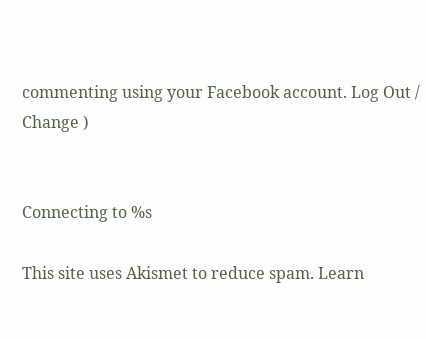commenting using your Facebook account. Log Out /  Change )


Connecting to %s

This site uses Akismet to reduce spam. Learn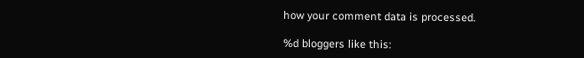how your comment data is processed.

%d bloggers like this: